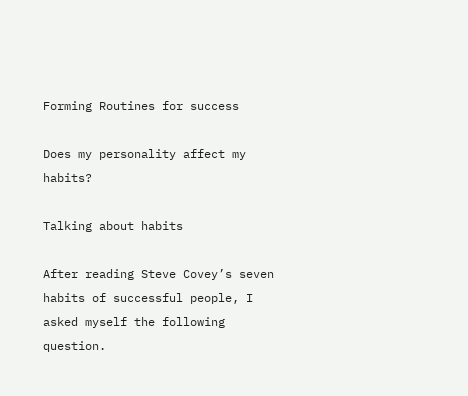Forming Routines for success

Does my personality affect my habits?

Talking about habits

After reading Steve Covey’s seven habits of successful people, I asked myself the following question.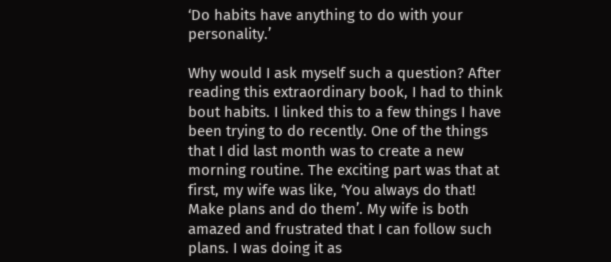‘Do habits have anything to do with your personality.’

Why would I ask myself such a question? After reading this extraordinary book, I had to think bout habits. I linked this to a few things I have been trying to do recently. One of the things that I did last month was to create a new morning routine. The exciting part was that at first, my wife was like, ‘You always do that! Make plans and do them’. My wife is both amazed and frustrated that I can follow such plans. I was doing it as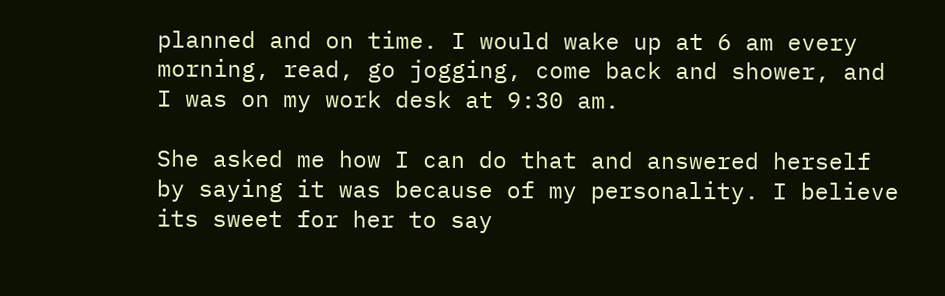planned and on time. I would wake up at 6 am every morning, read, go jogging, come back and shower, and I was on my work desk at 9:30 am.

She asked me how I can do that and answered herself by saying it was because of my personality. I believe its sweet for her to say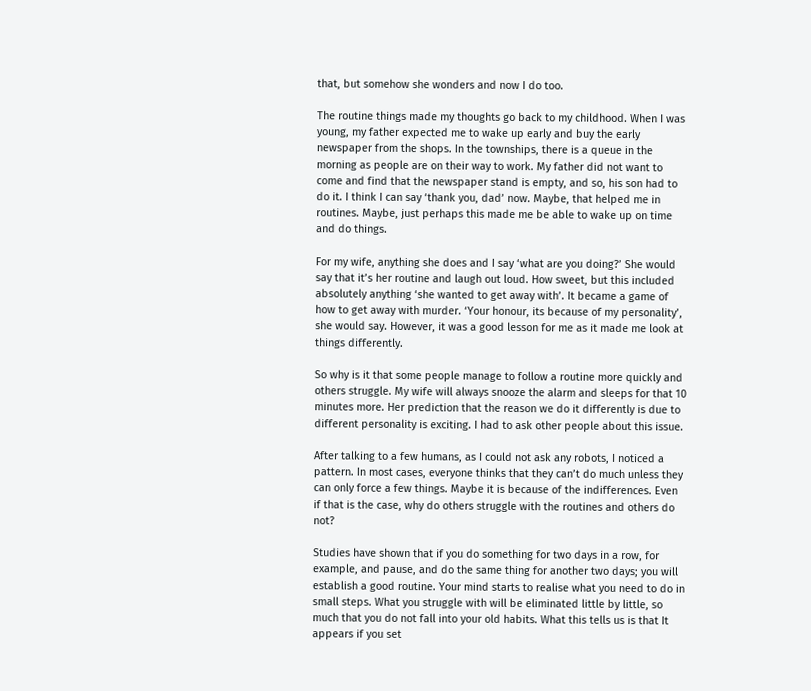that, but somehow she wonders and now I do too.

The routine things made my thoughts go back to my childhood. When I was young, my father expected me to wake up early and buy the early newspaper from the shops. In the townships, there is a queue in the morning as people are on their way to work. My father did not want to come and find that the newspaper stand is empty, and so, his son had to do it. I think I can say ‘thank you, dad’ now. Maybe, that helped me in routines. Maybe, just perhaps this made me be able to wake up on time and do things.

For my wife, anything she does and I say ‘what are you doing?’ She would say that it’s her routine and laugh out loud. How sweet, but this included absolutely anything ‘she wanted to get away with’. It became a game of how to get away with murder. ‘Your honour, its because of my personality’, she would say. However, it was a good lesson for me as it made me look at things differently.

So why is it that some people manage to follow a routine more quickly and others struggle. My wife will always snooze the alarm and sleeps for that 10 minutes more. Her prediction that the reason we do it differently is due to different personality is exciting. I had to ask other people about this issue.

After talking to a few humans, as I could not ask any robots, I noticed a pattern. In most cases, everyone thinks that they can’t do much unless they can only force a few things. Maybe it is because of the indifferences. Even if that is the case, why do others struggle with the routines and others do not?

Studies have shown that if you do something for two days in a row, for example, and pause, and do the same thing for another two days; you will establish a good routine. Your mind starts to realise what you need to do in small steps. What you struggle with will be eliminated little by little, so much that you do not fall into your old habits. What this tells us is that It appears if you set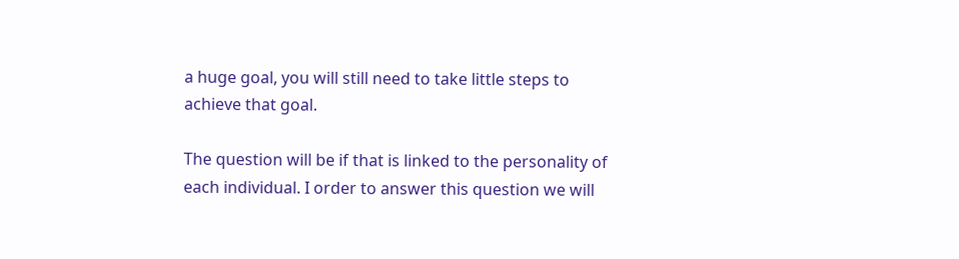a huge goal, you will still need to take little steps to achieve that goal.

The question will be if that is linked to the personality of each individual. I order to answer this question we will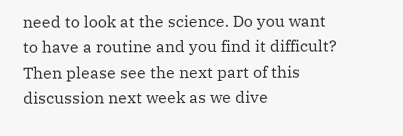need to look at the science. Do you want to have a routine and you find it difficult? Then please see the next part of this discussion next week as we dive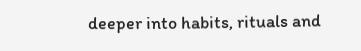deeper into habits, rituals and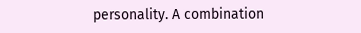personality. A combination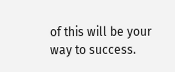of this will be your way to success.